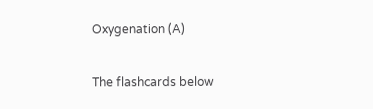Oxygenation (A)

The flashcards below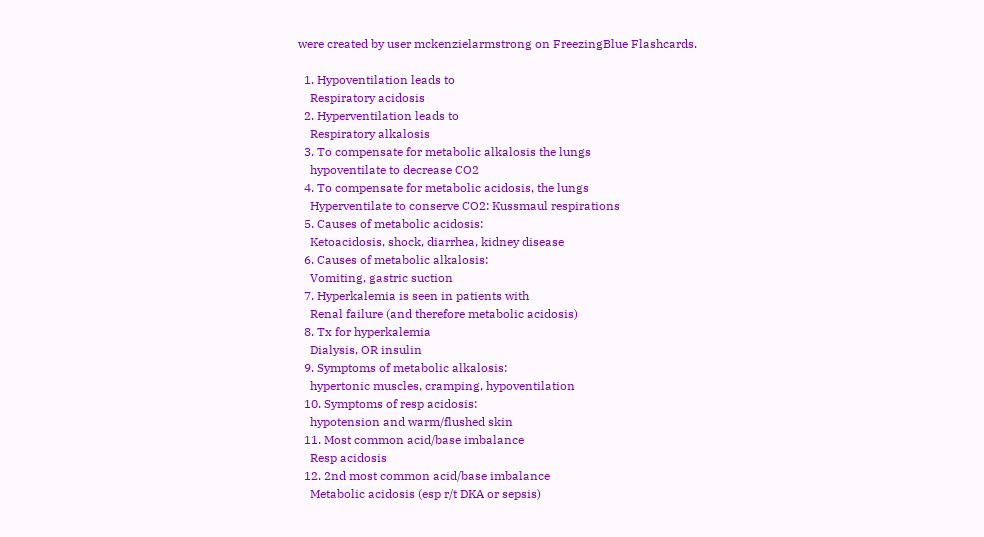were created by user mckenzielarmstrong on FreezingBlue Flashcards.

  1. Hypoventilation leads to
    Respiratory acidosis
  2. Hyperventilation leads to
    Respiratory alkalosis
  3. To compensate for metabolic alkalosis the lungs
    hypoventilate to decrease CO2
  4. To compensate for metabolic acidosis, the lungs
    Hyperventilate to conserve CO2: Kussmaul respirations
  5. Causes of metabolic acidosis:
    Ketoacidosis, shock, diarrhea, kidney disease
  6. Causes of metabolic alkalosis:
    Vomiting, gastric suction
  7. Hyperkalemia is seen in patients with
    Renal failure (and therefore metabolic acidosis)
  8. Tx for hyperkalemia
    Dialysis, OR insulin
  9. Symptoms of metabolic alkalosis:
    hypertonic muscles, cramping, hypoventilation
  10. Symptoms of resp acidosis:
    hypotension and warm/flushed skin
  11. Most common acid/base imbalance
    Resp acidosis
  12. 2nd most common acid/base imbalance
    Metabolic acidosis (esp r/t DKA or sepsis)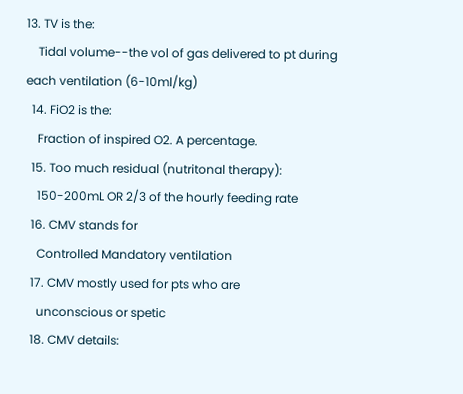13. TV is the:
    Tidal volume--the vol of gas delivered to pt during each ventilation (6-10ml/kg)
  14. FiO2 is the:
    Fraction of inspired O2. A percentage.
  15. Too much residual (nutritonal therapy):
    150-200mL OR 2/3 of the hourly feeding rate
  16. CMV stands for
    Controlled Mandatory ventilation
  17. CMV mostly used for pts who are
    unconscious or spetic
  18. CMV details: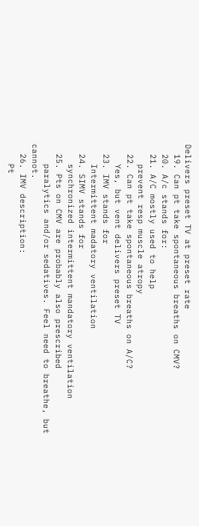Delivers preset TV at preset rate
  19. Can pt take spontaneous breaths on CMV?
  20. A/c stands for:
  21. A/C mostly used to help
    prevent resp muscle atropy
  22. Can pt take spontaneous breaths on A/C?
    Yes, but vent delivers preset TV
  23. IMV stands for
    Intermittent madatory ventilation
  24. SIMV stands for
    synchronized intermittent mandatory ventilation
  25. Pts on CMV are probably also prescribed
    paralytics and/or sedatives. Feel need to breathe, but cannot.
  26. IMV description:
    Pt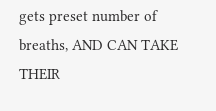gets preset number of breaths, AND CAN TAKE THEIR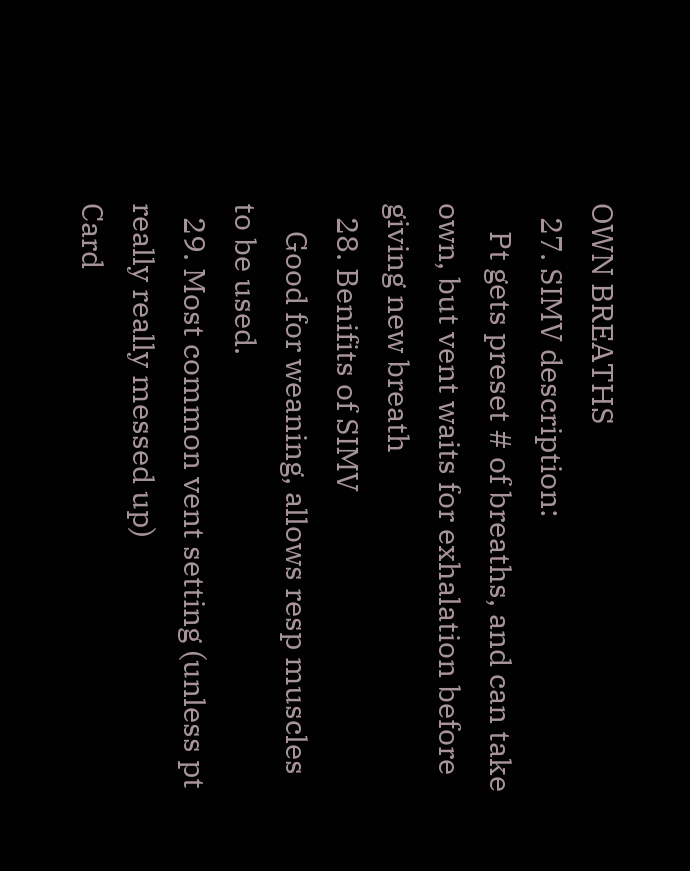OWN BREATHS
  27. SIMV description:
    Pt gets preset # of breaths, and can take own, but vent waits for exhalation before giving new breath
  28. Benifits of SIMV
    Good for weaning, allows resp muscles to be used.
  29. Most common vent setting (unless pt really really messed up)
Card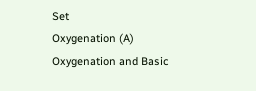Set
Oxygenation (A)
Oxygenation and Basic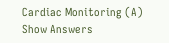Cardiac Monitoring (A)
Show Answers